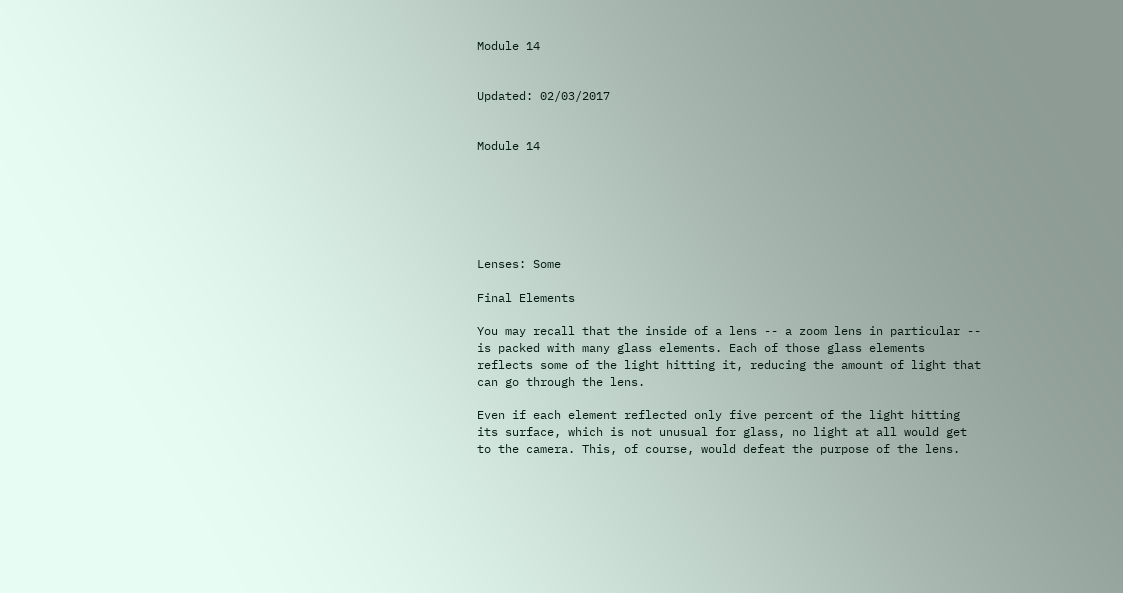Module 14


Updated: 02/03/2017


Module 14






Lenses: Some

Final Elements

You may recall that the inside of a lens -- a zoom lens in particular -- is packed with many glass elements. Each of those glass elements reflects some of the light hitting it, reducing the amount of light that can go through the lens.

Even if each element reflected only five percent of the light hitting its surface, which is not unusual for glass, no light at all would get to the camera. This, of course, would defeat the purpose of the lens.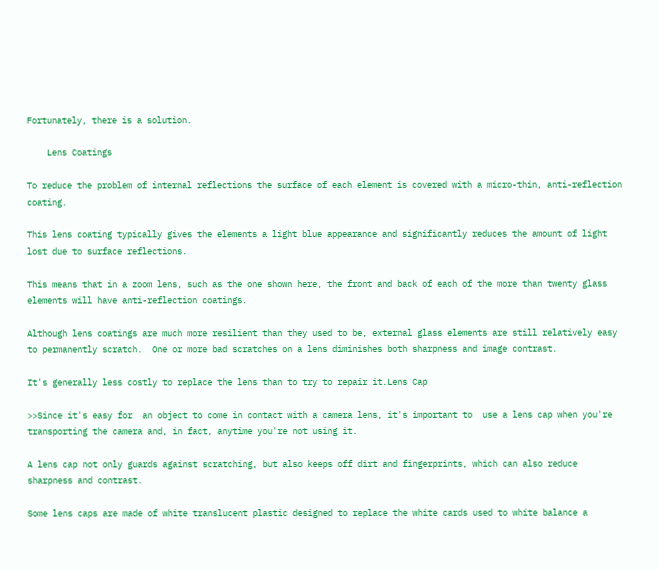Fortunately, there is a solution.

    Lens Coatings

To reduce the problem of internal reflections the surface of each element is covered with a micro-thin, anti-reflection coating.

This lens coating typically gives the elements a light blue appearance and significantly reduces the amount of light lost due to surface reflections.

This means that in a zoom lens, such as the one shown here, the front and back of each of the more than twenty glass elements will have anti-reflection coatings.

Although lens coatings are much more resilient than they used to be, external glass elements are still relatively easy to permanently scratch.  One or more bad scratches on a lens diminishes both sharpness and image contrast.

It's generally less costly to replace the lens than to try to repair it.Lens Cap

>>Since it's easy for  an object to come in contact with a camera lens, it's important to  use a lens cap when you're transporting the camera and, in fact, anytime you're not using it.

A lens cap not only guards against scratching, but also keeps off dirt and fingerprints, which can also reduce sharpness and contrast.

Some lens caps are made of white translucent plastic designed to replace the white cards used to white balance a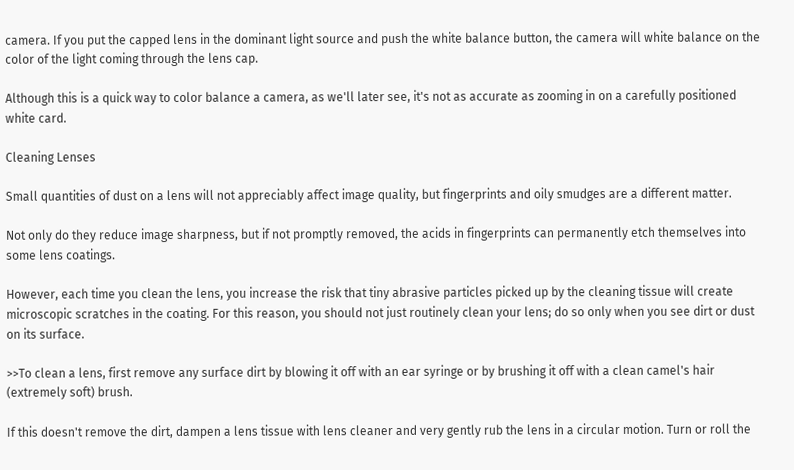camera. If you put the capped lens in the dominant light source and push the white balance button, the camera will white balance on the color of the light coming through the lens cap.

Although this is a quick way to color balance a camera, as we'll later see, it's not as accurate as zooming in on a carefully positioned white card.

Cleaning Lenses

Small quantities of dust on a lens will not appreciably affect image quality, but fingerprints and oily smudges are a different matter.

Not only do they reduce image sharpness, but if not promptly removed, the acids in fingerprints can permanently etch themselves into some lens coatings.

However, each time you clean the lens, you increase the risk that tiny abrasive particles picked up by the cleaning tissue will create microscopic scratches in the coating. For this reason, you should not just routinely clean your lens; do so only when you see dirt or dust on its surface.

>>To clean a lens, first remove any surface dirt by blowing it off with an ear syringe or by brushing it off with a clean camel's hair (extremely soft) brush.

If this doesn't remove the dirt, dampen a lens tissue with lens cleaner and very gently rub the lens in a circular motion. Turn or roll the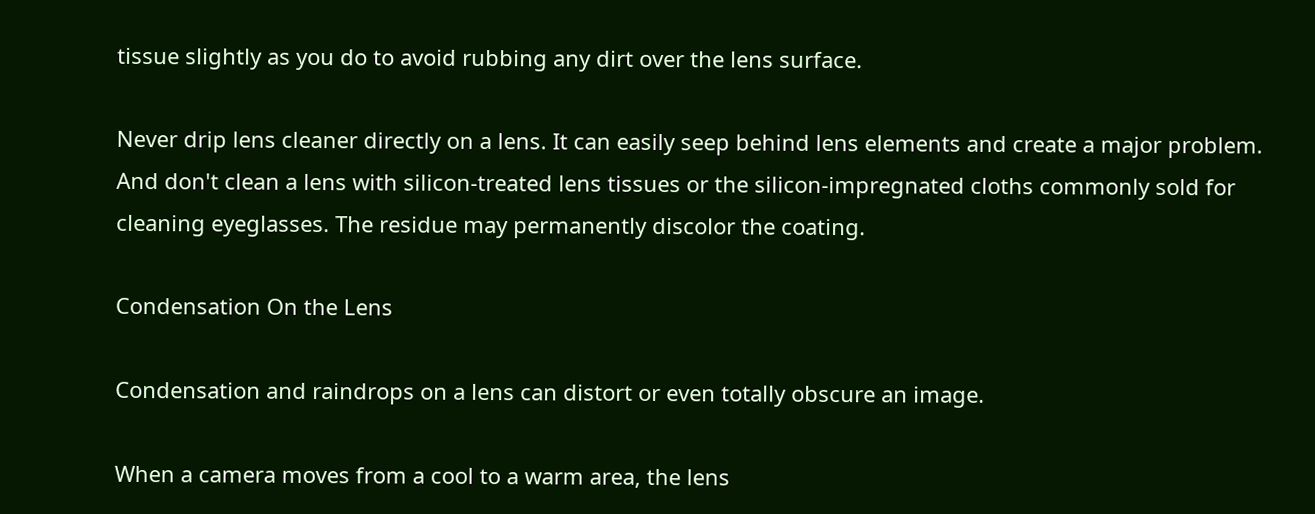tissue slightly as you do to avoid rubbing any dirt over the lens surface.

Never drip lens cleaner directly on a lens. It can easily seep behind lens elements and create a major problem. And don't clean a lens with silicon-treated lens tissues or the silicon-impregnated cloths commonly sold for cleaning eyeglasses. The residue may permanently discolor the coating.

Condensation On the Lens

Condensation and raindrops on a lens can distort or even totally obscure an image.

When a camera moves from a cool to a warm area, the lens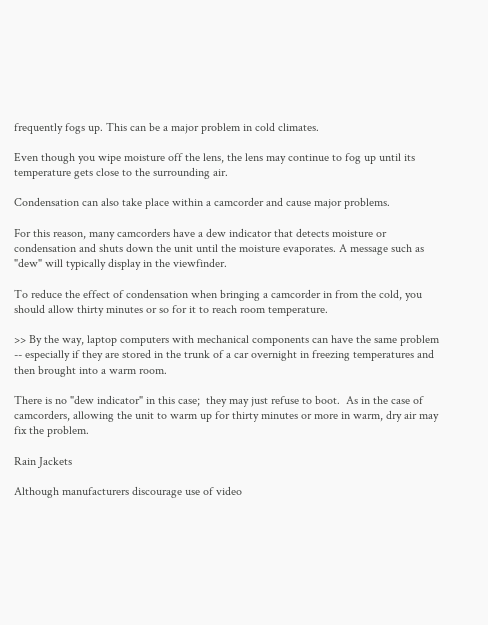frequently fogs up. This can be a major problem in cold climates.

Even though you wipe moisture off the lens, the lens may continue to fog up until its temperature gets close to the surrounding air.

Condensation can also take place within a camcorder and cause major problems.

For this reason, many camcorders have a dew indicator that detects moisture or condensation and shuts down the unit until the moisture evaporates. A message such as "dew" will typically display in the viewfinder.

To reduce the effect of condensation when bringing a camcorder in from the cold, you should allow thirty minutes or so for it to reach room temperature.

>> By the way, laptop computers with mechanical components can have the same problem -- especially if they are stored in the trunk of a car overnight in freezing temperatures and then brought into a warm room.

There is no "dew indicator" in this case;  they may just refuse to boot.  As in the case of camcorders, allowing the unit to warm up for thirty minutes or more in warm, dry air may fix the problem.

Rain Jackets

Although manufacturers discourage use of video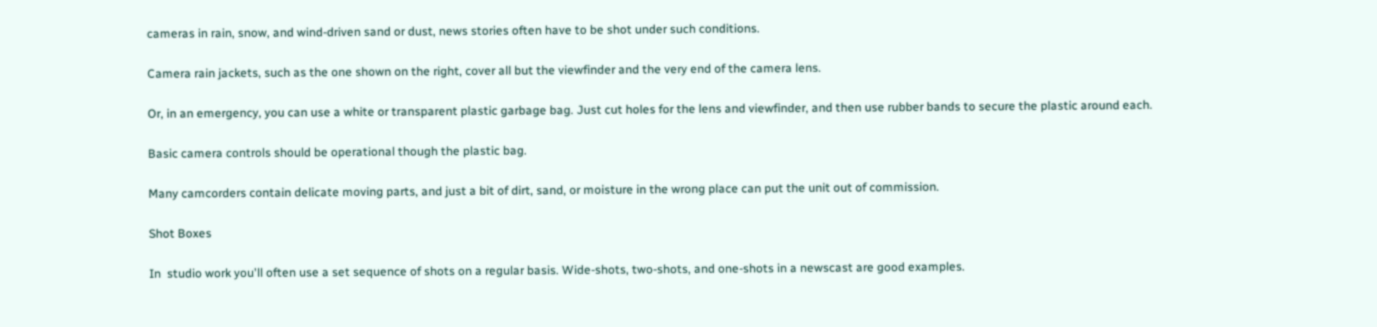cameras in rain, snow, and wind-driven sand or dust, news stories often have to be shot under such conditions.

Camera rain jackets, such as the one shown on the right, cover all but the viewfinder and the very end of the camera lens.

Or, in an emergency, you can use a white or transparent plastic garbage bag. Just cut holes for the lens and viewfinder, and then use rubber bands to secure the plastic around each.

Basic camera controls should be operational though the plastic bag.

Many camcorders contain delicate moving parts, and just a bit of dirt, sand, or moisture in the wrong place can put the unit out of commission.

Shot Boxes

In  studio work you'll often use a set sequence of shots on a regular basis. Wide-shots, two-shots, and one-shots in a newscast are good examples.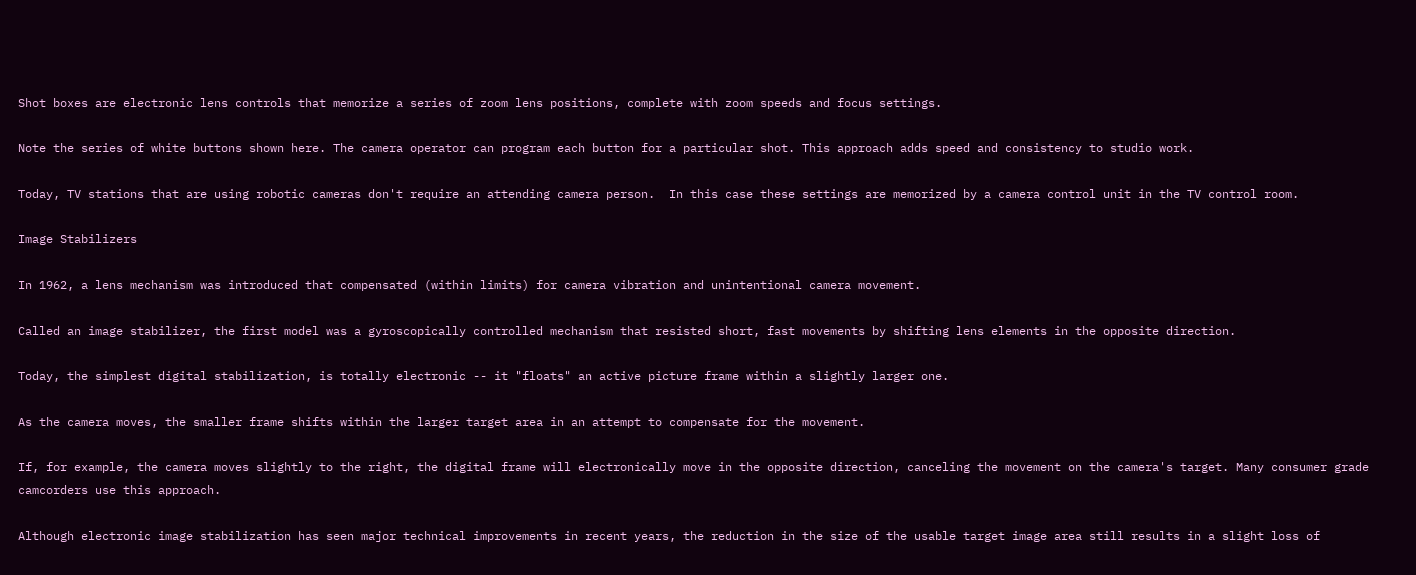Shot boxes are electronic lens controls that memorize a series of zoom lens positions, complete with zoom speeds and focus settings.

Note the series of white buttons shown here. The camera operator can program each button for a particular shot. This approach adds speed and consistency to studio work.

Today, TV stations that are using robotic cameras don't require an attending camera person.  In this case these settings are memorized by a camera control unit in the TV control room.

Image Stabilizers

In 1962, a lens mechanism was introduced that compensated (within limits) for camera vibration and unintentional camera movement.

Called an image stabilizer, the first model was a gyroscopically controlled mechanism that resisted short, fast movements by shifting lens elements in the opposite direction.

Today, the simplest digital stabilization, is totally electronic -- it "floats" an active picture frame within a slightly larger one.

As the camera moves, the smaller frame shifts within the larger target area in an attempt to compensate for the movement.

If, for example, the camera moves slightly to the right, the digital frame will electronically move in the opposite direction, canceling the movement on the camera's target. Many consumer grade camcorders use this approach.

Although electronic image stabilization has seen major technical improvements in recent years, the reduction in the size of the usable target image area still results in a slight loss of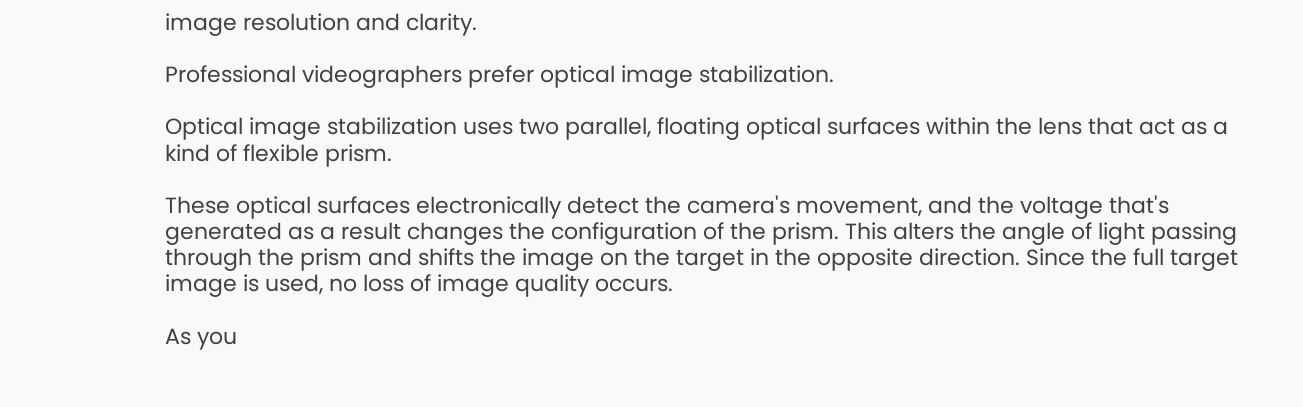image resolution and clarity.

Professional videographers prefer optical image stabilization.

Optical image stabilization uses two parallel, floating optical surfaces within the lens that act as a kind of flexible prism.

These optical surfaces electronically detect the camera's movement, and the voltage that's generated as a result changes the configuration of the prism. This alters the angle of light passing through the prism and shifts the image on the target in the opposite direction. Since the full target image is used, no loss of image quality occurs.

As you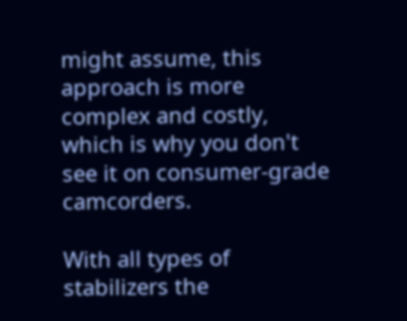might assume, this approach is more complex and costly, which is why you don't see it on consumer-grade camcorders.

With all types of stabilizers the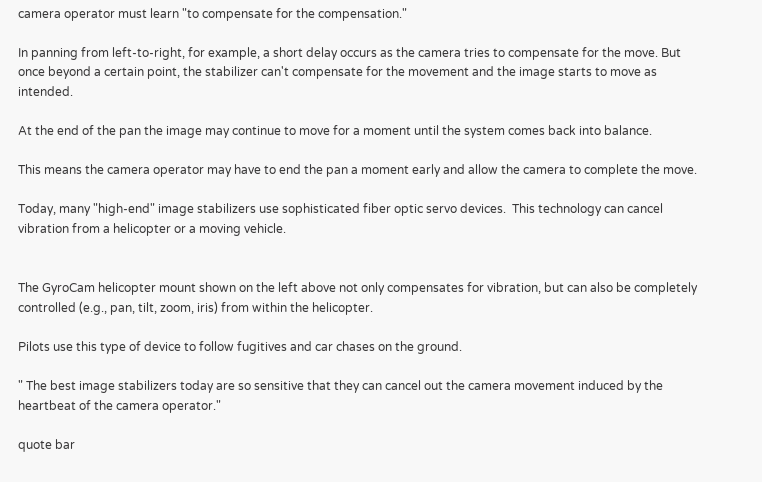camera operator must learn "to compensate for the compensation."

In panning from left-to-right, for example, a short delay occurs as the camera tries to compensate for the move. But once beyond a certain point, the stabilizer can't compensate for the movement and the image starts to move as intended.

At the end of the pan the image may continue to move for a moment until the system comes back into balance.

This means the camera operator may have to end the pan a moment early and allow the camera to complete the move.

Today, many "high-end" image stabilizers use sophisticated fiber optic servo devices.  This technology can cancel vibration from a helicopter or a moving vehicle.


The GyroCam helicopter mount shown on the left above not only compensates for vibration, but can also be completely controlled (e.g., pan, tilt, zoom, iris) from within the helicopter.

Pilots use this type of device to follow fugitives and car chases on the ground.

" The best image stabilizers today are so sensitive that they can cancel out the camera movement induced by the heartbeat of the camera operator."

quote bar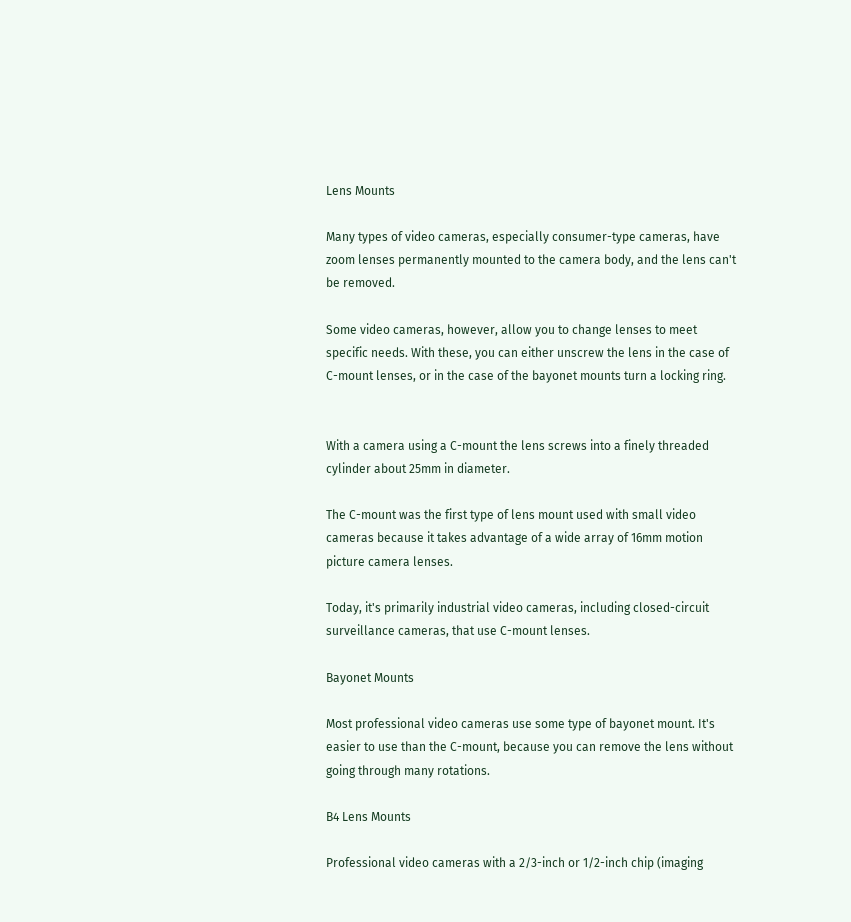Lens Mounts

Many types of video cameras, especially consumer-type cameras, have zoom lenses permanently mounted to the camera body, and the lens can't be removed.

Some video cameras, however, allow you to change lenses to meet specific needs. With these, you can either unscrew the lens in the case of C-mount lenses, or in the case of the bayonet mounts turn a locking ring.


With a camera using a C-mount the lens screws into a finely threaded cylinder about 25mm in diameter.

The C-mount was the first type of lens mount used with small video cameras because it takes advantage of a wide array of 16mm motion picture camera lenses.

Today, it's primarily industrial video cameras, including closed-circuit surveillance cameras, that use C-mount lenses.

Bayonet Mounts

Most professional video cameras use some type of bayonet mount. It's easier to use than the C-mount, because you can remove the lens without going through many rotations.

B4 Lens Mounts

Professional video cameras with a 2/3-inch or 1/2-inch chip (imaging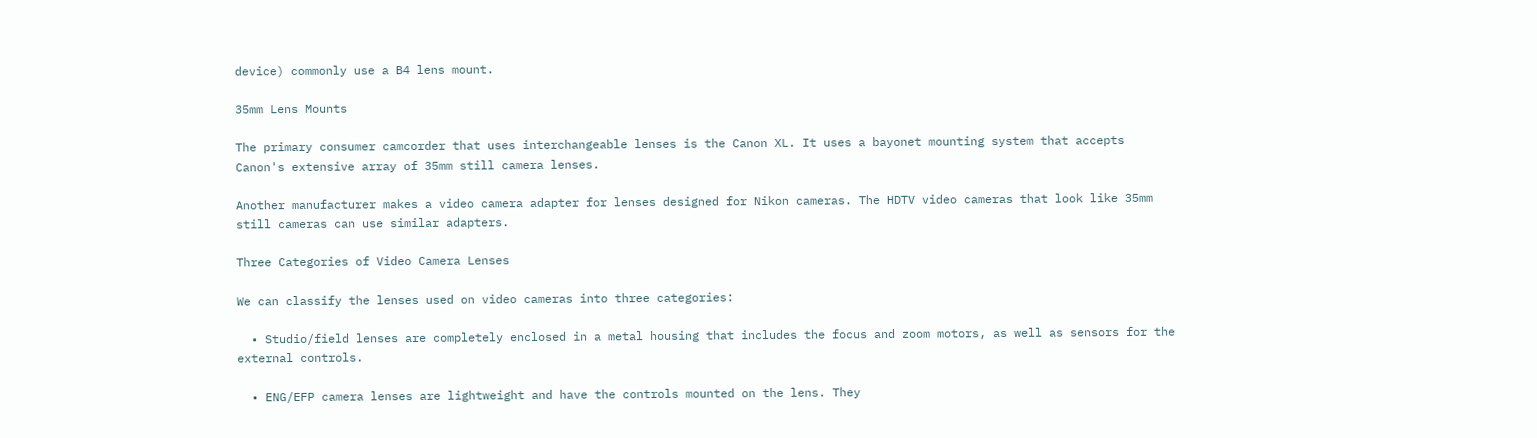device) commonly use a B4 lens mount.

35mm Lens Mounts

The primary consumer camcorder that uses interchangeable lenses is the Canon XL. It uses a bayonet mounting system that accepts Canon's extensive array of 35mm still camera lenses.

Another manufacturer makes a video camera adapter for lenses designed for Nikon cameras. The HDTV video cameras that look like 35mm still cameras can use similar adapters.

Three Categories of Video Camera Lenses

We can classify the lenses used on video cameras into three categories:

  • Studio/field lenses are completely enclosed in a metal housing that includes the focus and zoom motors, as well as sensors for the external controls.

  • ENG/EFP camera lenses are lightweight and have the controls mounted on the lens. They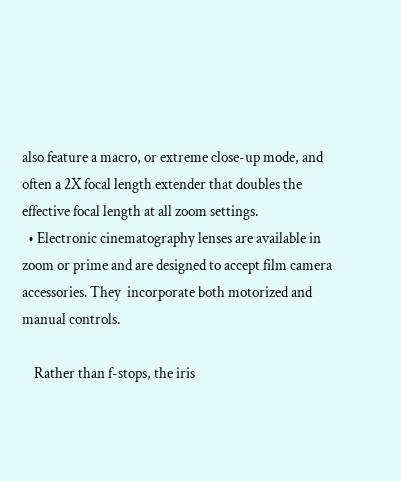also feature a macro, or extreme close-up mode, and often a 2X focal length extender that doubles the effective focal length at all zoom settings.
  • Electronic cinematography lenses are available in zoom or prime and are designed to accept film camera accessories. They  incorporate both motorized and manual controls.

    Rather than f-stops, the iris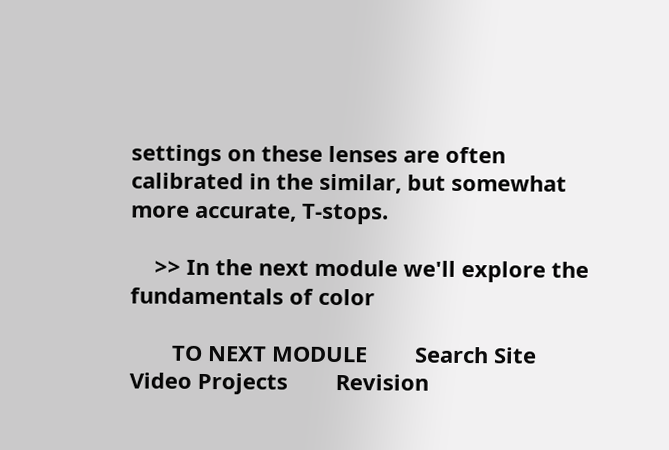settings on these lenses are often calibrated in the similar, but somewhat more accurate, T-stops.

    >> In the next module we'll explore the fundamentals of color

       TO NEXT MODULE        Search Site         Video Projects        Revision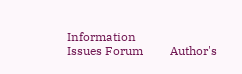Information
Issues Forum         Author's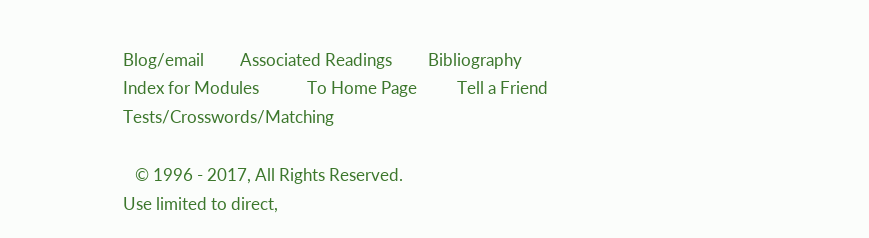Blog/email         Associated Readings         Bibliography
Index for Modules            To Home Page          Tell a Friend        Tests/Crosswords/Matching

   © 1996 - 2017, All Rights Reserved.
Use limited to direct,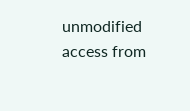unmodified access from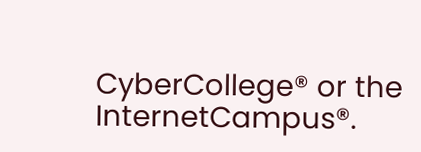CyberCollege® or the InternetCampus®.